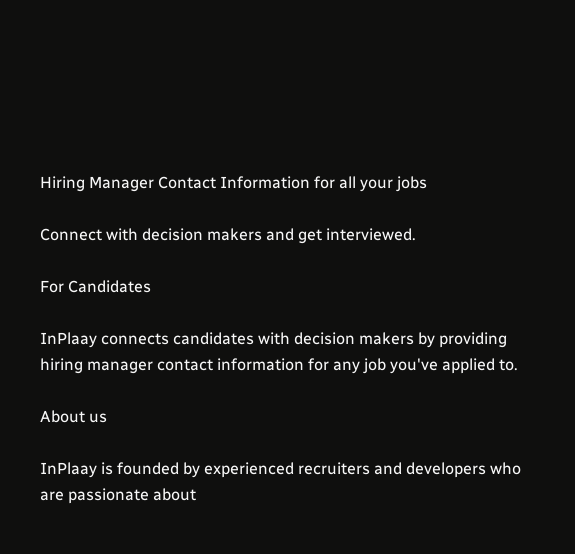Hiring Manager Contact Information for all your jobs

Connect with decision makers and get interviewed.

For Candidates

InPlaay connects candidates with decision makers by providing hiring manager contact information for any job you've applied to.

About us

InPlaay is founded by experienced recruiters and developers who are passionate about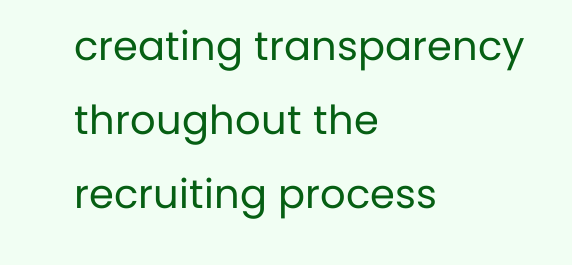creating transparency throughout the recruiting process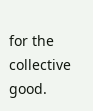for the collective good.